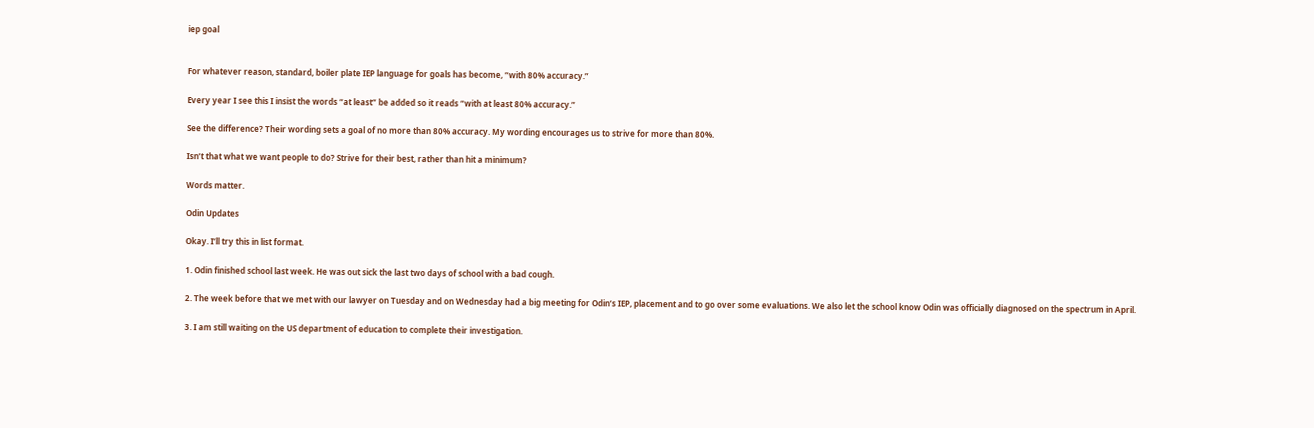iep goal


For whatever reason, standard, boiler plate IEP language for goals has become, “with 80% accuracy.”

Every year I see this I insist the words “at least” be added so it reads “with at least 80% accuracy.”

See the difference? Their wording sets a goal of no more than 80% accuracy. My wording encourages us to strive for more than 80%.

Isn’t that what we want people to do? Strive for their best, rather than hit a minimum?

Words matter.

Odin Updates

Okay. I’ll try this in list format.

1. Odin finished school last week. He was out sick the last two days of school with a bad cough.

2. The week before that we met with our lawyer on Tuesday and on Wednesday had a big meeting for Odin’s IEP, placement and to go over some evaluations. We also let the school know Odin was officially diagnosed on the spectrum in April.

3. I am still waiting on the US department of education to complete their investigation.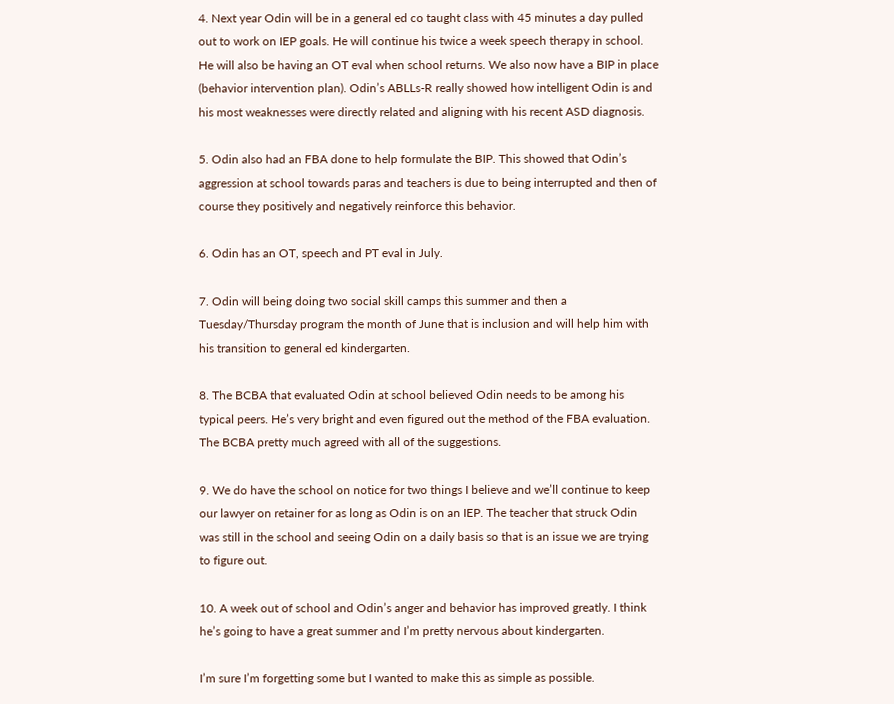4. Next year Odin will be in a general ed co taught class with 45 minutes a day pulled out to work on IEP goals. He will continue his twice a week speech therapy in school. He will also be having an OT eval when school returns. We also now have a BIP in place (behavior intervention plan). Odin’s ABLLs-R really showed how intelligent Odin is and his most weaknesses were directly related and aligning with his recent ASD diagnosis.

5. Odin also had an FBA done to help formulate the BIP. This showed that Odin’s aggression at school towards paras and teachers is due to being interrupted and then of course they positively and negatively reinforce this behavior.

6. Odin has an OT, speech and PT eval in July.

7. Odin will being doing two social skill camps this summer and then a Tuesday/Thursday program the month of June that is inclusion and will help him with his transition to general ed kindergarten.

8. The BCBA that evaluated Odin at school believed Odin needs to be among his typical peers. He’s very bright and even figured out the method of the FBA evaluation. The BCBA pretty much agreed with all of the suggestions.

9. We do have the school on notice for two things I believe and we’ll continue to keep our lawyer on retainer for as long as Odin is on an IEP. The teacher that struck Odin was still in the school and seeing Odin on a daily basis so that is an issue we are trying to figure out.

10. A week out of school and Odin’s anger and behavior has improved greatly. I think he’s going to have a great summer and I’m pretty nervous about kindergarten.

I’m sure I’m forgetting some but I wanted to make this as simple as possible.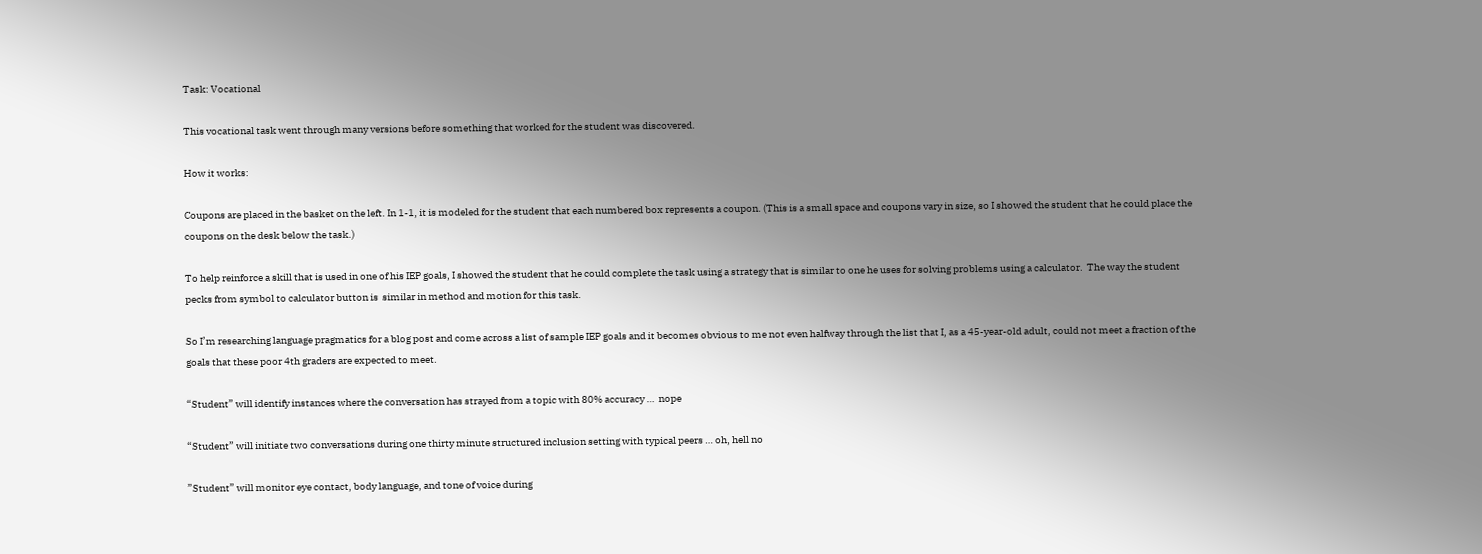Task: Vocational

This vocational task went through many versions before something that worked for the student was discovered.

How it works:

Coupons are placed in the basket on the left. In 1-1, it is modeled for the student that each numbered box represents a coupon. (This is a small space and coupons vary in size, so I showed the student that he could place the coupons on the desk below the task.)

To help reinforce a skill that is used in one of his IEP goals, I showed the student that he could complete the task using a strategy that is similar to one he uses for solving problems using a calculator.  The way the student pecks from symbol to calculator button is  similar in method and motion for this task.

So I’m researching language pragmatics for a blog post and come across a list of sample IEP goals and it becomes obvious to me not even halfway through the list that I, as a 45-year-old adult, could not meet a fraction of the goals that these poor 4th graders are expected to meet.

“Student” will identify instances where the conversation has strayed from a topic with 80% accuracy …  nope

“Student” will initiate two conversations during one thirty minute structured inclusion setting with typical peers … oh, hell no

”Student” will monitor eye contact, body language, and tone of voice during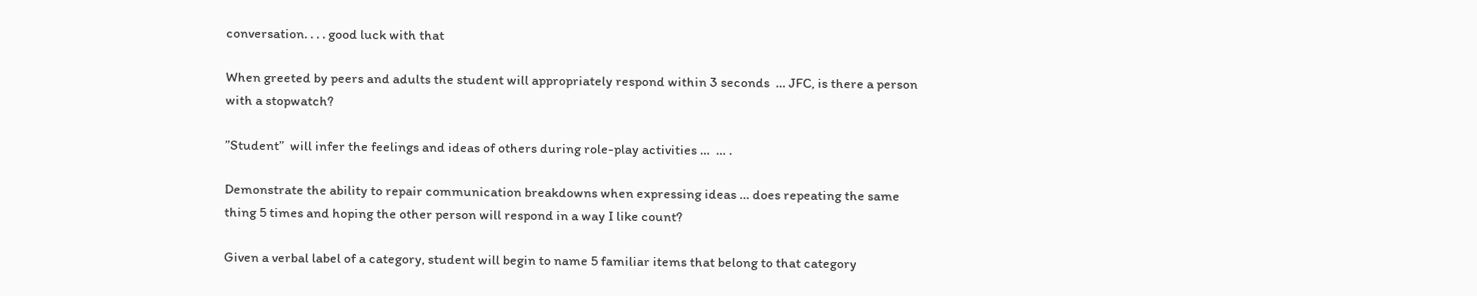conversation. . . . good luck with that

When greeted by peers and adults the student will appropriately respond within 3 seconds  … JFC, is there a person with a stopwatch?

”Student”  will infer the feelings and ideas of others during role-play activities …  … .

Demonstrate the ability to repair communication breakdowns when expressing ideas … does repeating the same thing 5 times and hoping the other person will respond in a way I like count?

Given a verbal label of a category, student will begin to name 5 familiar items that belong to that category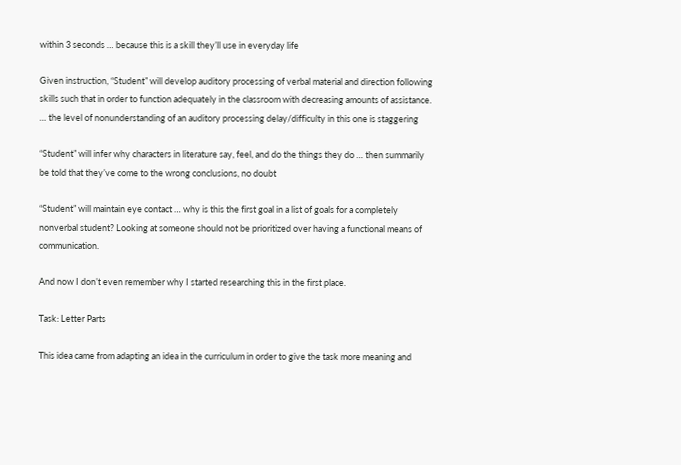within 3 seconds … because this is a skill they’ll use in everyday life

Given instruction, “Student” will develop auditory processing of verbal material and direction following skills such that in order to function adequately in the classroom with decreasing amounts of assistance.  … the level of nonunderstanding of an auditory processing delay/difficulty in this one is staggering

“Student” will infer why characters in literature say, feel, and do the things they do … then summarily be told that they’ve come to the wrong conclusions, no doubt

“Student” will maintain eye contact … why is this the first goal in a list of goals for a completely nonverbal student? Looking at someone should not be prioritized over having a functional means of communication.

And now I don’t even remember why I started researching this in the first place.

Task: Letter Parts

This idea came from adapting an idea in the curriculum in order to give the task more meaning and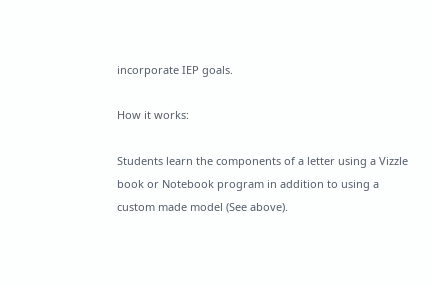incorporate IEP goals.

How it works:

Students learn the components of a letter using a Vizzle book or Notebook program in addition to using a custom made model (See above).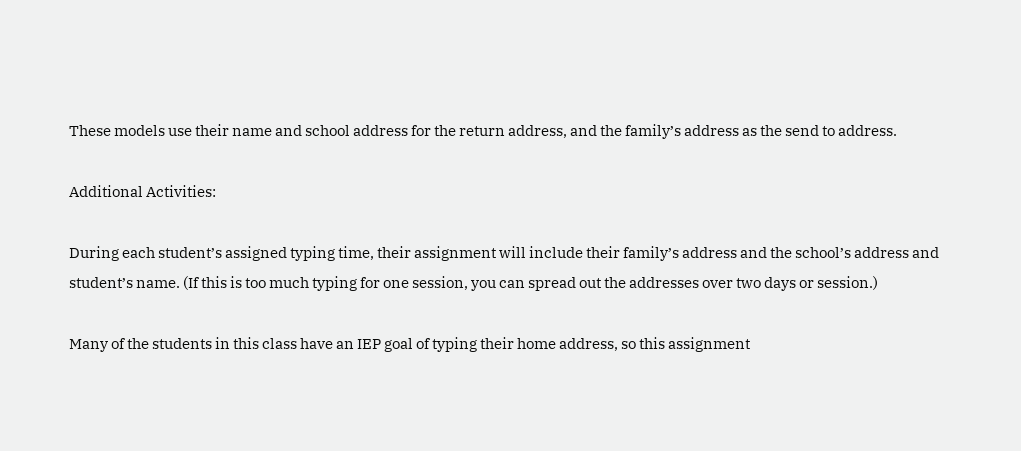These models use their name and school address for the return address, and the family’s address as the send to address.

Additional Activities:

During each student’s assigned typing time, their assignment will include their family’s address and the school’s address and student’s name. (If this is too much typing for one session, you can spread out the addresses over two days or session.)

Many of the students in this class have an IEP goal of typing their home address, so this assignment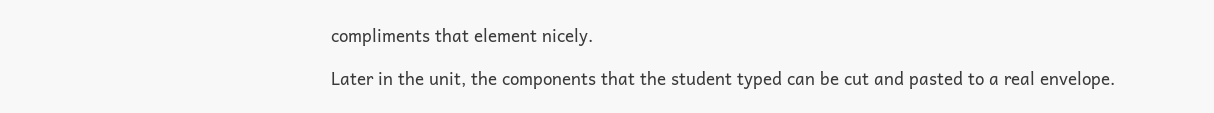compliments that element nicely.

Later in the unit, the components that the student typed can be cut and pasted to a real envelope.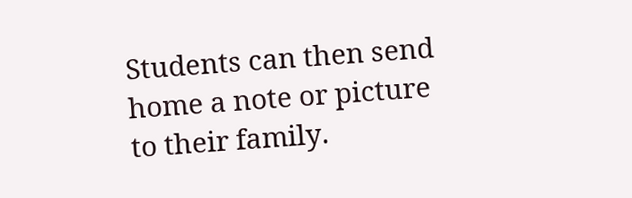Students can then send home a note or picture to their family.